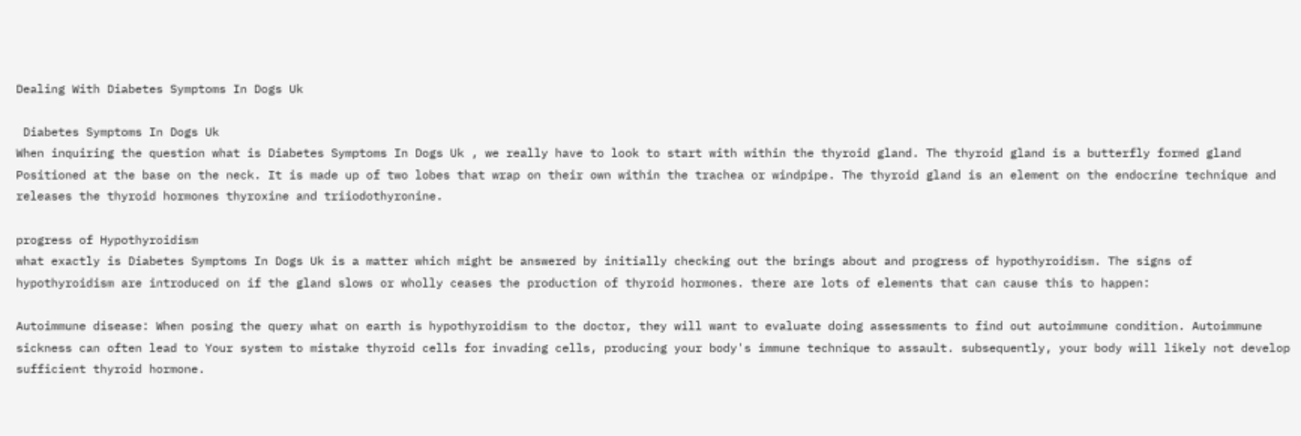Dealing With Diabetes Symptoms In Dogs Uk

 Diabetes Symptoms In Dogs Uk
When inquiring the question what is Diabetes Symptoms In Dogs Uk , we really have to look to start with within the thyroid gland. The thyroid gland is a butterfly formed gland Positioned at the base on the neck. It is made up of two lobes that wrap on their own within the trachea or windpipe. The thyroid gland is an element on the endocrine technique and releases the thyroid hormones thyroxine and triiodothyronine.

progress of Hypothyroidism
what exactly is Diabetes Symptoms In Dogs Uk is a matter which might be answered by initially checking out the brings about and progress of hypothyroidism. The signs of hypothyroidism are introduced on if the gland slows or wholly ceases the production of thyroid hormones. there are lots of elements that can cause this to happen:

Autoimmune disease: When posing the query what on earth is hypothyroidism to the doctor, they will want to evaluate doing assessments to find out autoimmune condition. Autoimmune sickness can often lead to Your system to mistake thyroid cells for invading cells, producing your body's immune technique to assault. subsequently, your body will likely not develop sufficient thyroid hormone.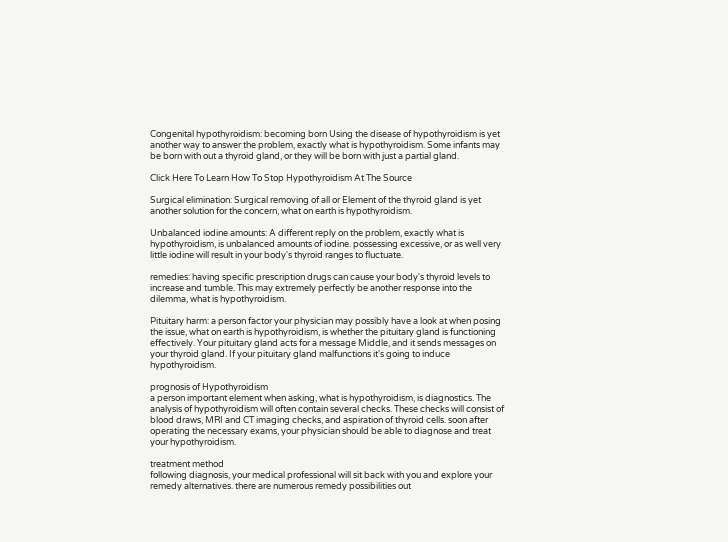Congenital hypothyroidism: becoming born Using the disease of hypothyroidism is yet another way to answer the problem, exactly what is hypothyroidism. Some infants may be born with out a thyroid gland, or they will be born with just a partial gland.

Click Here To Learn How To Stop Hypothyroidism At The Source

Surgical elimination: Surgical removing of all or Element of the thyroid gland is yet another solution for the concern, what on earth is hypothyroidism.

Unbalanced iodine amounts: A different reply on the problem, exactly what is hypothyroidism, is unbalanced amounts of iodine. possessing excessive, or as well very little iodine will result in your body's thyroid ranges to fluctuate.

remedies: having specific prescription drugs can cause your body's thyroid levels to increase and tumble. This may extremely perfectly be another response into the dilemma, what is hypothyroidism.

Pituitary harm: a person factor your physician may possibly have a look at when posing the issue, what on earth is hypothyroidism, is whether the pituitary gland is functioning effectively. Your pituitary gland acts for a message Middle, and it sends messages on your thyroid gland. If your pituitary gland malfunctions it's going to induce hypothyroidism.

prognosis of Hypothyroidism
a person important element when asking, what is hypothyroidism, is diagnostics. The analysis of hypothyroidism will often contain several checks. These checks will consist of blood draws, MRI and CT imaging checks, and aspiration of thyroid cells. soon after operating the necessary exams, your physician should be able to diagnose and treat your hypothyroidism.

treatment method
following diagnosis, your medical professional will sit back with you and explore your remedy alternatives. there are numerous remedy possibilities out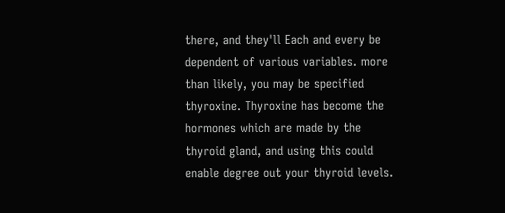there, and they'll Each and every be dependent of various variables. more than likely, you may be specified thyroxine. Thyroxine has become the hormones which are made by the thyroid gland, and using this could enable degree out your thyroid levels.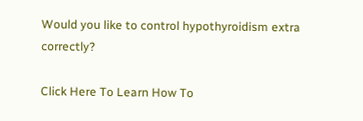Would you like to control hypothyroidism extra correctly?

Click Here To Learn How To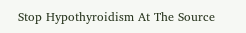Stop Hypothyroidism At The Source